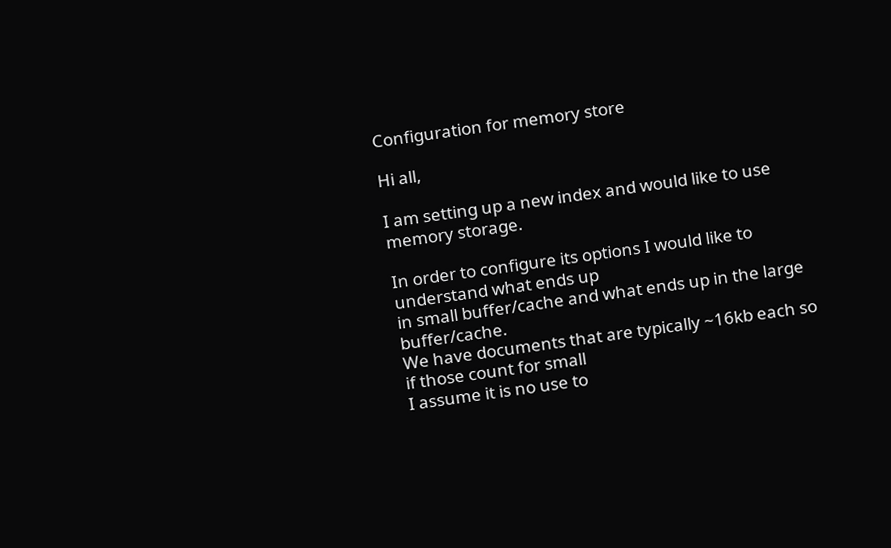Configuration for memory store

Hi all,

I am setting up a new index and would like to use memory storage.

In order to configure its options I would like to understand what ends up
in small buffer/cache and what ends up in the large buffer/cache.
We have documents that are typically ~16kb each so if those count for small
I assume it is no use to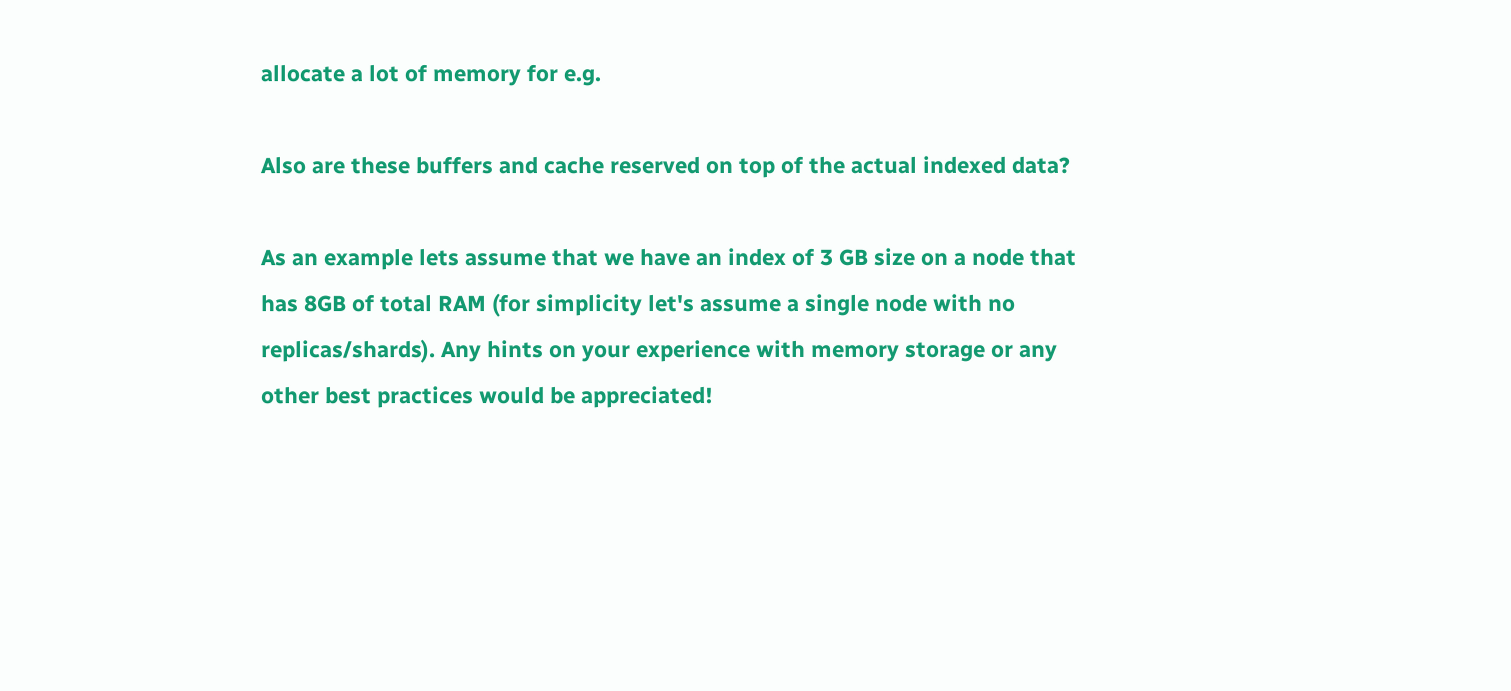allocate a lot of memory for e.g.

Also are these buffers and cache reserved on top of the actual indexed data?

As an example lets assume that we have an index of 3 GB size on a node that
has 8GB of total RAM (for simplicity let's assume a single node with no
replicas/shards). Any hints on your experience with memory storage or any
other best practices would be appreciated!